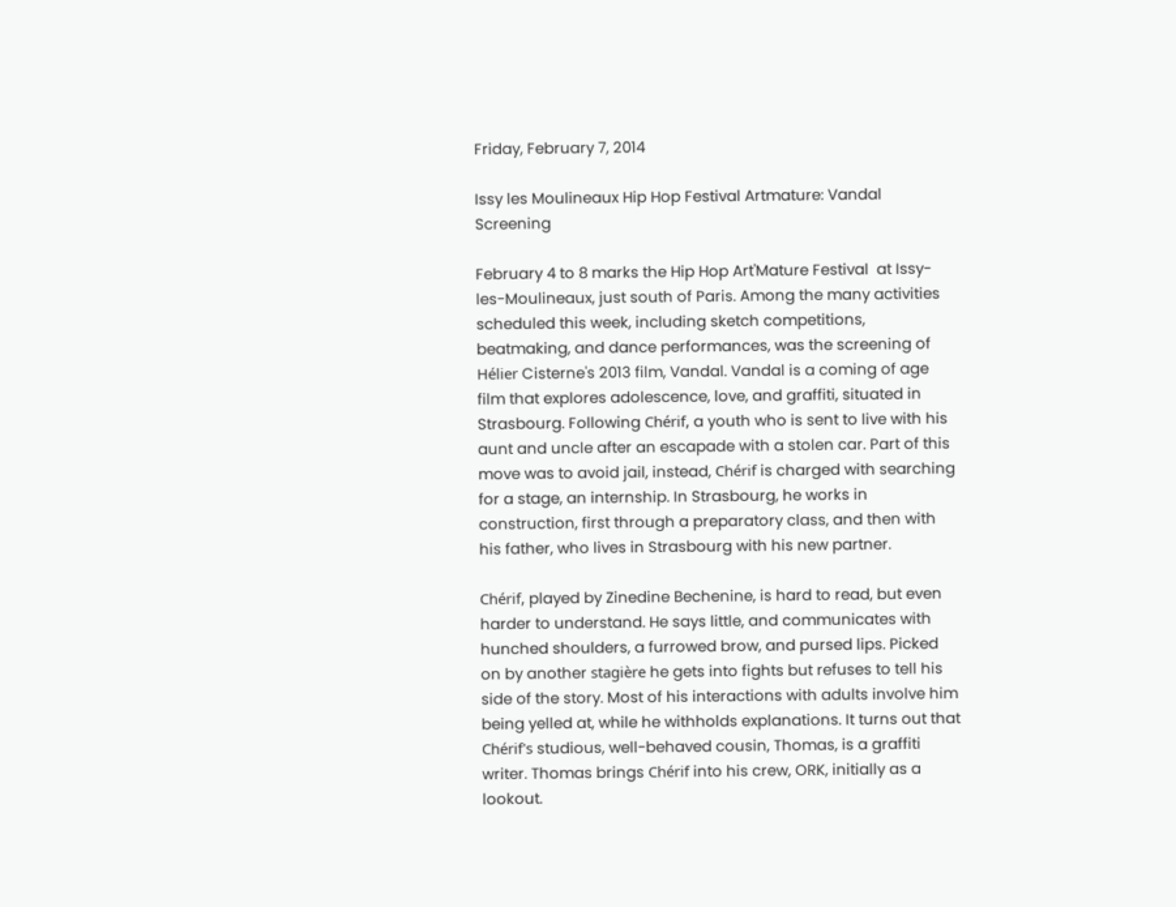Friday, February 7, 2014

Issy les Moulineaux Hip Hop Festival Artmature: Vandal Screening

February 4 to 8 marks the Hip Hop Art'Mature Festival  at Issy-les-Moulineaux, just south of Paris. Among the many activities scheduled this week, including sketch competitions, beatmaking, and dance performances, was the screening of Hélier Cisterne's 2013 film, Vandal. Vandal is a coming of age film that explores adolescence, love, and graffiti, situated in Strasbourg. Following Chérif, a youth who is sent to live with his aunt and uncle after an escapade with a stolen car. Part of this move was to avoid jail, instead, Chérif is charged with searching for a stage, an internship. In Strasbourg, he works in construction, first through a preparatory class, and then with his father, who lives in Strasbourg with his new partner.

Chérif, played by Zinedine Bechenine, is hard to read, but even harder to understand. He says little, and communicates with hunched shoulders, a furrowed brow, and pursed lips. Picked on by another stagière he gets into fights but refuses to tell his side of the story. Most of his interactions with adults involve him being yelled at, while he withholds explanations. It turns out that Chérif's studious, well-behaved cousin, Thomas, is a graffiti writer. Thomas brings Chérif into his crew, ORK, initially as a lookout.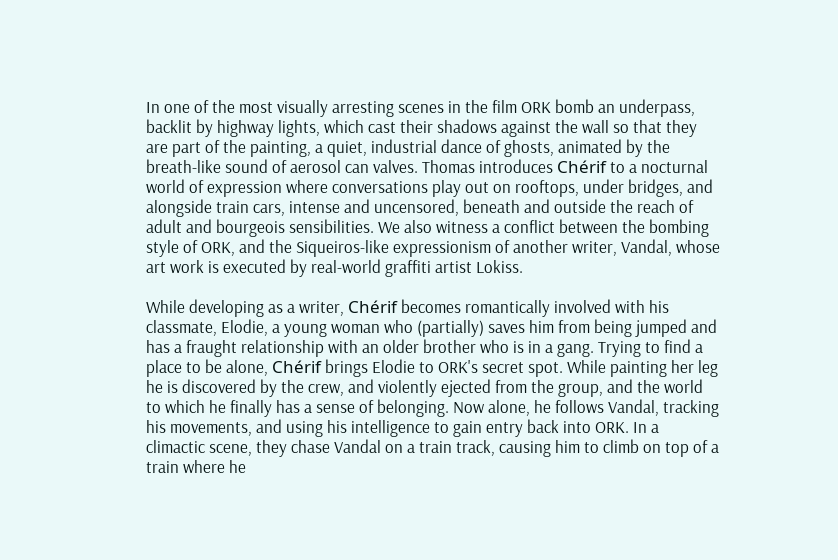In one of the most visually arresting scenes in the film ORK bomb an underpass, backlit by highway lights, which cast their shadows against the wall so that they are part of the painting, a quiet, industrial dance of ghosts, animated by the breath-like sound of aerosol can valves. Thomas introduces Chérif to a nocturnal world of expression where conversations play out on rooftops, under bridges, and alongside train cars, intense and uncensored, beneath and outside the reach of adult and bourgeois sensibilities. We also witness a conflict between the bombing style of ORK, and the Siqueiros-like expressionism of another writer, Vandal, whose art work is executed by real-world graffiti artist Lokiss.

While developing as a writer, Chérif becomes romantically involved with his classmate, Elodie, a young woman who (partially) saves him from being jumped and has a fraught relationship with an older brother who is in a gang. Trying to find a place to be alone, Chérif brings Elodie to ORK's secret spot. While painting her leg he is discovered by the crew, and violently ejected from the group, and the world to which he finally has a sense of belonging. Now alone, he follows Vandal, tracking his movements, and using his intelligence to gain entry back into ORK. In a climactic scene, they chase Vandal on a train track, causing him to climb on top of a train where he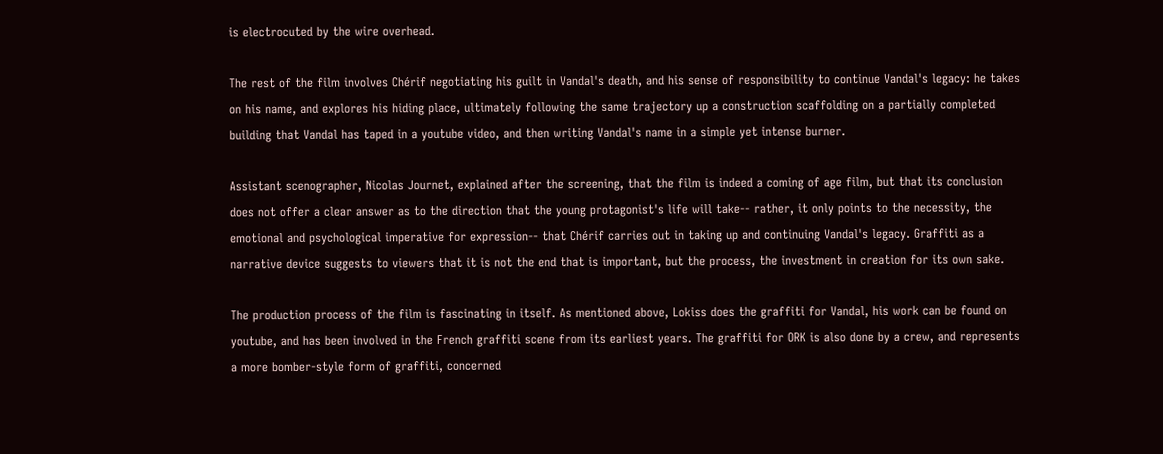is electrocuted by the wire overhead.

The rest of the film involves Chérif negotiating his guilt in Vandal's death, and his sense of responsibility to continue Vandal's legacy: he takes on his name, and explores his hiding place, ultimately following the same trajectory up a construction scaffolding on a partially completed building that Vandal has taped in a youtube video, and then writing Vandal's name in a simple yet intense burner.

Assistant scenographer, Nicolas Journet, explained after the screening, that the film is indeed a coming of age film, but that its conclusion does not offer a clear answer as to the direction that the young protagonist's life will take-- rather, it only points to the necessity, the emotional and psychological imperative for expression-- that Chérif carries out in taking up and continuing Vandal's legacy. Graffiti as a narrative device suggests to viewers that it is not the end that is important, but the process, the investment in creation for its own sake.

The production process of the film is fascinating in itself. As mentioned above, Lokiss does the graffiti for Vandal, his work can be found on youtube, and has been involved in the French graffiti scene from its earliest years. The graffiti for ORK is also done by a crew, and represents a more bomber-style form of graffiti, concerned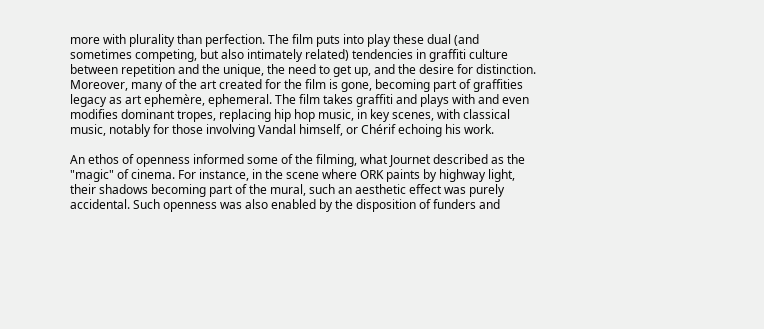more with plurality than perfection. The film puts into play these dual (and sometimes competing, but also intimately related) tendencies in graffiti culture between repetition and the unique, the need to get up, and the desire for distinction. Moreover, many of the art created for the film is gone, becoming part of graffities legacy as art ephemère, ephemeral. The film takes graffiti and plays with and even modifies dominant tropes, replacing hip hop music, in key scenes, with classical music, notably for those involving Vandal himself, or Chérif echoing his work.

An ethos of openness informed some of the filming, what Journet described as the "magic" of cinema. For instance, in the scene where ORK paints by highway light, their shadows becoming part of the mural, such an aesthetic effect was purely accidental. Such openness was also enabled by the disposition of funders and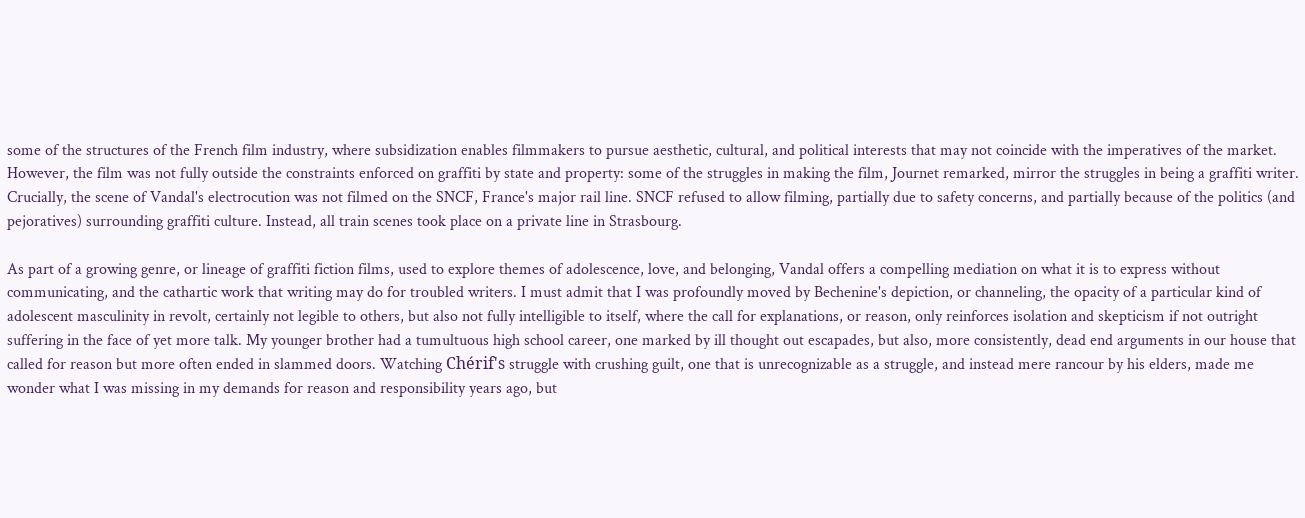some of the structures of the French film industry, where subsidization enables filmmakers to pursue aesthetic, cultural, and political interests that may not coincide with the imperatives of the market. However, the film was not fully outside the constraints enforced on graffiti by state and property: some of the struggles in making the film, Journet remarked, mirror the struggles in being a graffiti writer. Crucially, the scene of Vandal's electrocution was not filmed on the SNCF, France's major rail line. SNCF refused to allow filming, partially due to safety concerns, and partially because of the politics (and pejoratives) surrounding graffiti culture. Instead, all train scenes took place on a private line in Strasbourg.

As part of a growing genre, or lineage of graffiti fiction films, used to explore themes of adolescence, love, and belonging, Vandal offers a compelling mediation on what it is to express without communicating, and the cathartic work that writing may do for troubled writers. I must admit that I was profoundly moved by Bechenine's depiction, or channeling, the opacity of a particular kind of adolescent masculinity in revolt, certainly not legible to others, but also not fully intelligible to itself, where the call for explanations, or reason, only reinforces isolation and skepticism if not outright suffering in the face of yet more talk. My younger brother had a tumultuous high school career, one marked by ill thought out escapades, but also, more consistently, dead end arguments in our house that called for reason but more often ended in slammed doors. Watching Chérif's struggle with crushing guilt, one that is unrecognizable as a struggle, and instead mere rancour by his elders, made me wonder what I was missing in my demands for reason and responsibility years ago, but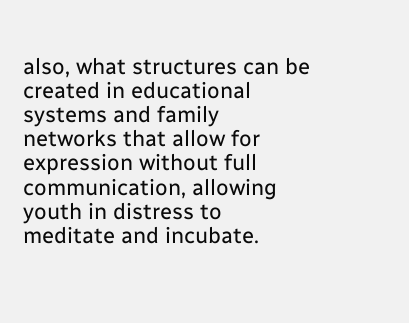also, what structures can be created in educational systems and family networks that allow for expression without full communication, allowing youth in distress to meditate and incubate.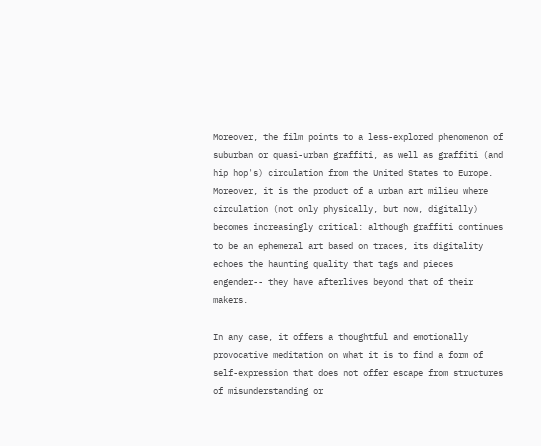Moreover, the film points to a less-explored phenomenon of suburban or quasi-urban graffiti, as well as graffiti (and hip hop's) circulation from the United States to Europe. Moreover, it is the product of a urban art milieu where circulation (not only physically, but now, digitally) becomes increasingly critical: although graffiti continues to be an ephemeral art based on traces, its digitality echoes the haunting quality that tags and pieces engender-- they have afterlives beyond that of their makers.

In any case, it offers a thoughtful and emotionally provocative meditation on what it is to find a form of self-expression that does not offer escape from structures of misunderstanding or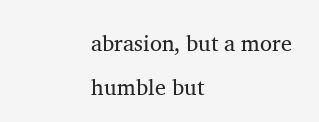abrasion, but a more humble but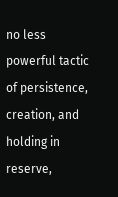no less powerful tactic of persistence, creation, and holding in reserve,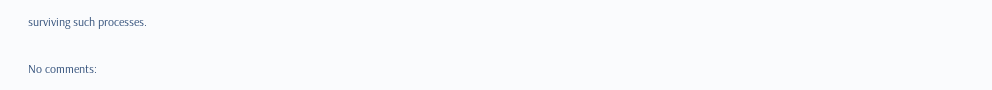surviving such processes.

No comments: